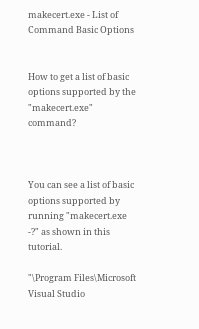makecert.exe - List of Command Basic Options


How to get a list of basic options supported by the "makecert.exe" command?



You can see a list of basic options supported by running "makecert.exe -?" as shown in this tutorial.

"\Program Files\Microsoft Visual Studio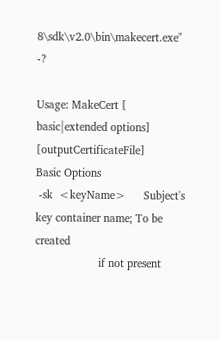8\sdk\v2.0\bin\makecert.exe" -?

Usage: MakeCert [ basic|extended options] [outputCertificateFile]
Basic Options
 -sk  <keyName>      Subject's key container name; To be created
                     if not present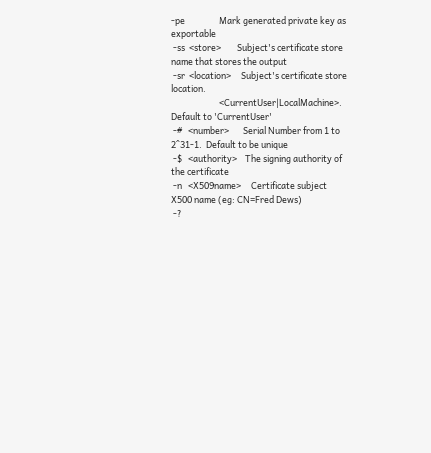-pe                 Mark generated private key as exportable
 -ss  <store>        Subject's certificate store name that stores the output
 -sr  <location>     Subject's certificate store location.
                        <CurrentUser|LocalMachine>.  Default to 'CurrentUser'
 -#   <number>       Serial Number from 1 to 2^31-1.  Default to be unique
 -$   <authority>    The signing authority of the certificate
 -n   <X509name>     Certificate subject X500 name (eg: CN=Fred Dews)
 -?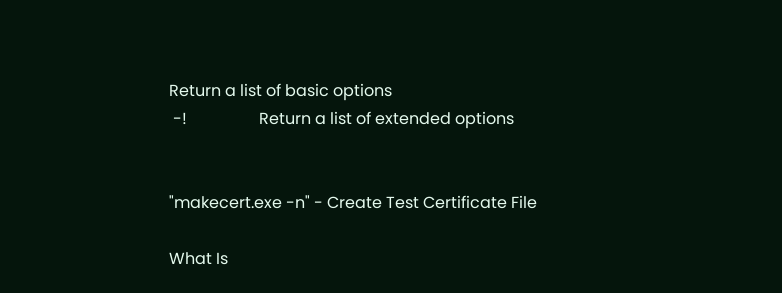Return a list of basic options
 -!                  Return a list of extended options


"makecert.exe -n" - Create Test Certificate File

What Is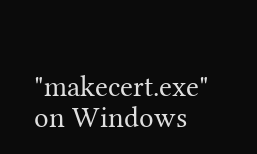"makecert.exe" on Windows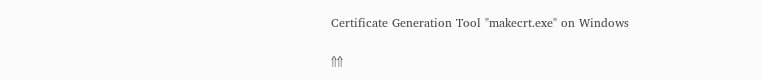Certificate Generation Tool "makecrt.exe" on Windows

⇑⇑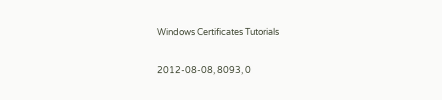Windows Certificates Tutorials

2012-08-08, 8093, 0